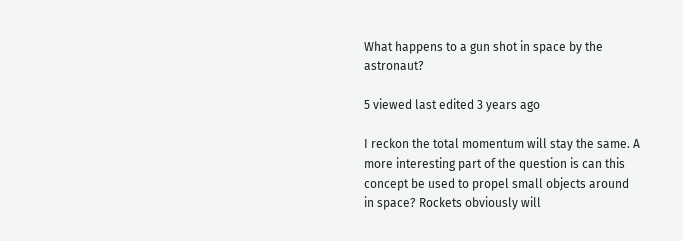What happens to a gun shot in space by the astronaut?

5 viewed last edited 3 years ago

I reckon the total momentum will stay the same. A more interesting part of the question is can this concept be used to propel small objects around in space? Rockets obviously will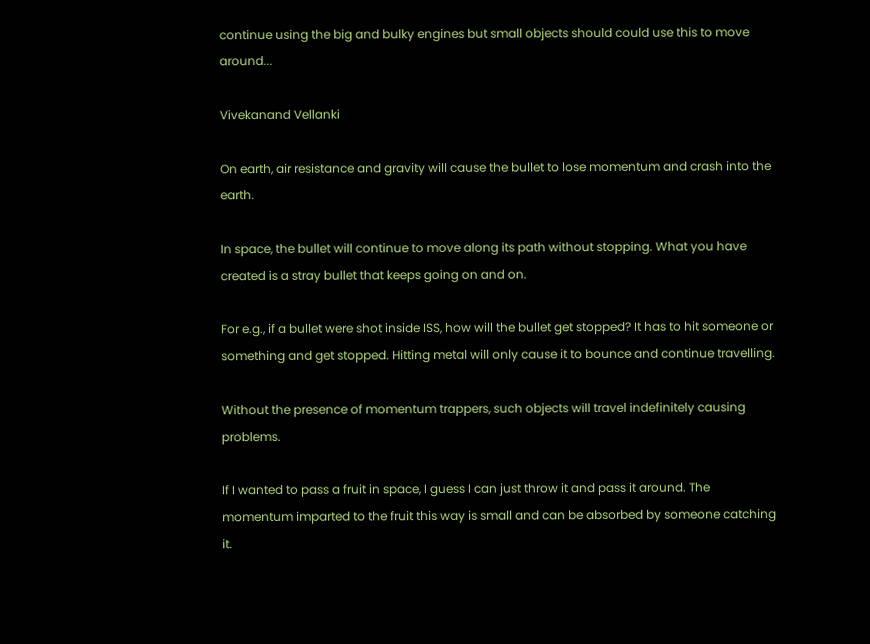continue using the big and bulky engines but small objects should could use this to move around...

Vivekanand Vellanki

On earth, air resistance and gravity will cause the bullet to lose momentum and crash into the earth.

In space, the bullet will continue to move along its path without stopping. What you have created is a stray bullet that keeps going on and on.

For e.g., if a bullet were shot inside ISS, how will the bullet get stopped? It has to hit someone or something and get stopped. Hitting metal will only cause it to bounce and continue travelling.

Without the presence of momentum trappers, such objects will travel indefinitely causing problems.

If I wanted to pass a fruit in space, I guess I can just throw it and pass it around. The momentum imparted to the fruit this way is small and can be absorbed by someone catching it.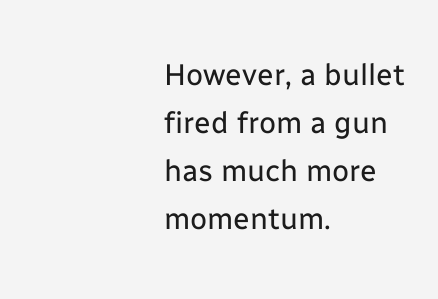However, a bullet fired from a gun has much more momentum.